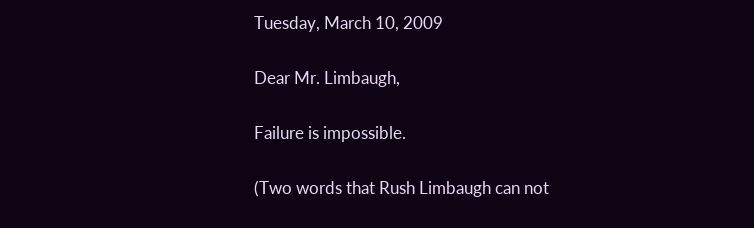Tuesday, March 10, 2009

Dear Mr. Limbaugh,

Failure is impossible.

(Two words that Rush Limbaugh can not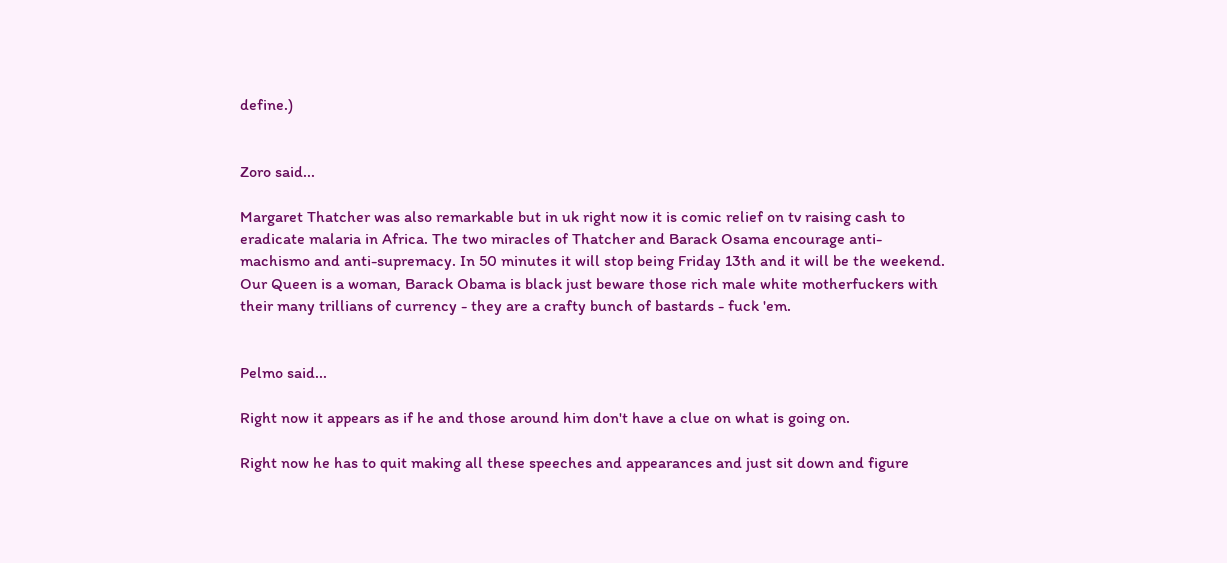define.)


Zoro said...

Margaret Thatcher was also remarkable but in uk right now it is comic relief on tv raising cash to eradicate malaria in Africa. The two miracles of Thatcher and Barack Osama encourage anti-machismo and anti-supremacy. In 50 minutes it will stop being Friday 13th and it will be the weekend. Our Queen is a woman, Barack Obama is black just beware those rich male white motherfuckers with their many trillians of currency - they are a crafty bunch of bastards - fuck 'em.


Pelmo said...

Right now it appears as if he and those around him don't have a clue on what is going on.

Right now he has to quit making all these speeches and appearances and just sit down and figure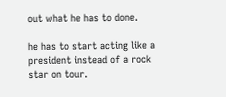out what he has to done.

he has to start acting like a president instead of a rock star on tour.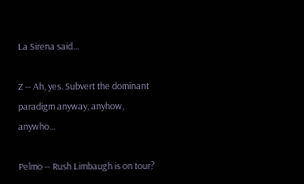La Sirena said...

Z -- Ah, yes. Subvert the dominant paradigm anyway, anyhow, anywho...

Pelmo -- Rush Limbaugh is on tour?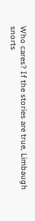Who cares? If the stories are true, Limbaugh snorts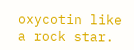oxycotin like a rock star.